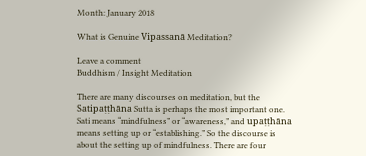Month: January 2018

What is Genuine Vipassanā Meditation?

Leave a comment
Buddhism / Insight Meditation

There are many discourses on meditation, but the Satipaṭṭhāna Sutta is perhaps the most important one. Sati means “mindfulness” or “awareness,” and upaṭṭhāna means setting up or “establishing.” So the discourse is about the setting up of mindfulness. There are four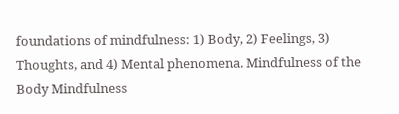foundations of mindfulness: 1) Body, 2) Feelings, 3) Thoughts, and 4) Mental phenomena. Mindfulness of the Body Mindfulness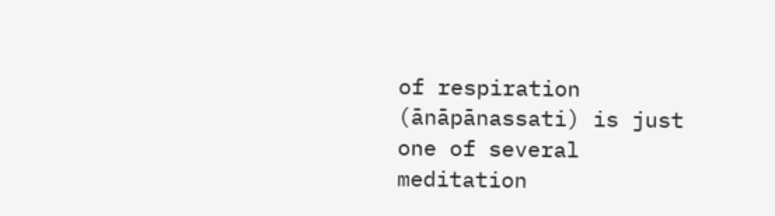of respiration (ānāpānassati) is just one of several meditation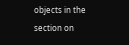objects in the section on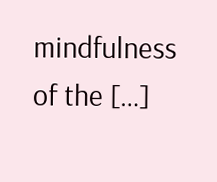mindfulness of the […]